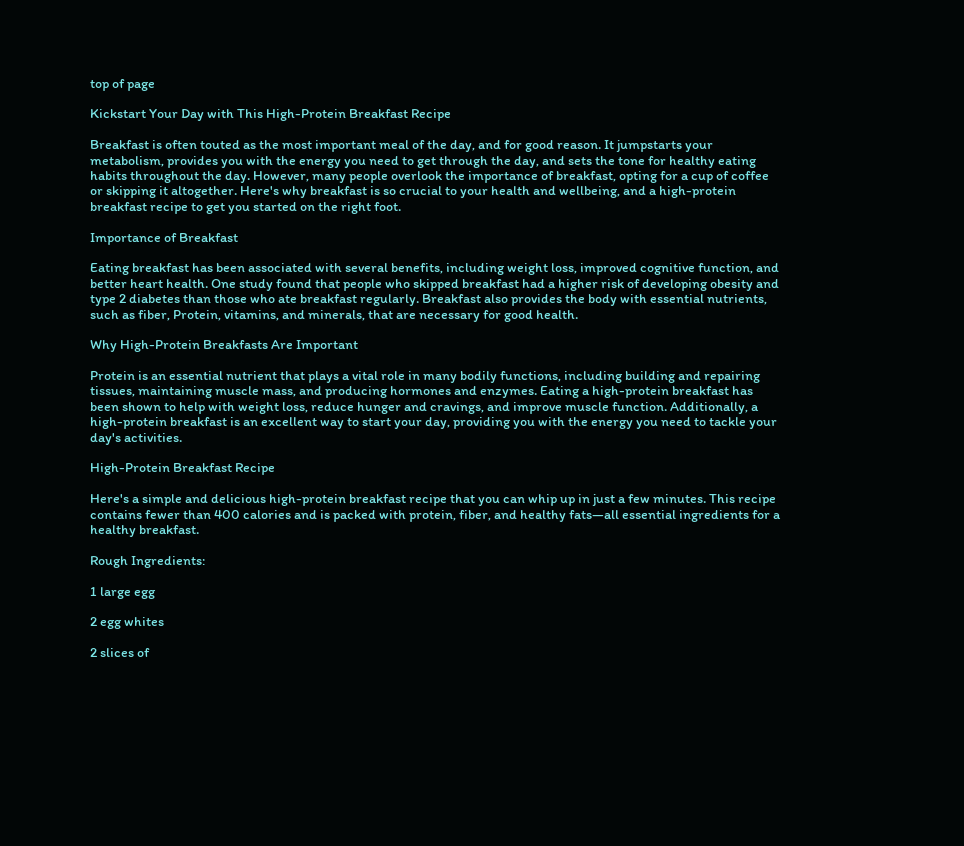top of page

Kickstart Your Day with This High-Protein Breakfast Recipe

Breakfast is often touted as the most important meal of the day, and for good reason. It jumpstarts your metabolism, provides you with the energy you need to get through the day, and sets the tone for healthy eating habits throughout the day. However, many people overlook the importance of breakfast, opting for a cup of coffee or skipping it altogether. Here's why breakfast is so crucial to your health and wellbeing, and a high-protein breakfast recipe to get you started on the right foot.

Importance of Breakfast

Eating breakfast has been associated with several benefits, including weight loss, improved cognitive function, and better heart health. One study found that people who skipped breakfast had a higher risk of developing obesity and type 2 diabetes than those who ate breakfast regularly. Breakfast also provides the body with essential nutrients, such as fiber, Protein, vitamins, and minerals, that are necessary for good health.

Why High-Protein Breakfasts Are Important

Protein is an essential nutrient that plays a vital role in many bodily functions, including building and repairing tissues, maintaining muscle mass, and producing hormones and enzymes. Eating a high-protein breakfast has been shown to help with weight loss, reduce hunger and cravings, and improve muscle function. Additionally, a high-protein breakfast is an excellent way to start your day, providing you with the energy you need to tackle your day's activities.

High-Protein Breakfast Recipe

Here's a simple and delicious high-protein breakfast recipe that you can whip up in just a few minutes. This recipe contains fewer than 400 calories and is packed with protein, fiber, and healthy fats—all essential ingredients for a healthy breakfast.

Rough Ingredients:

1 large egg

2 egg whites

2 slices of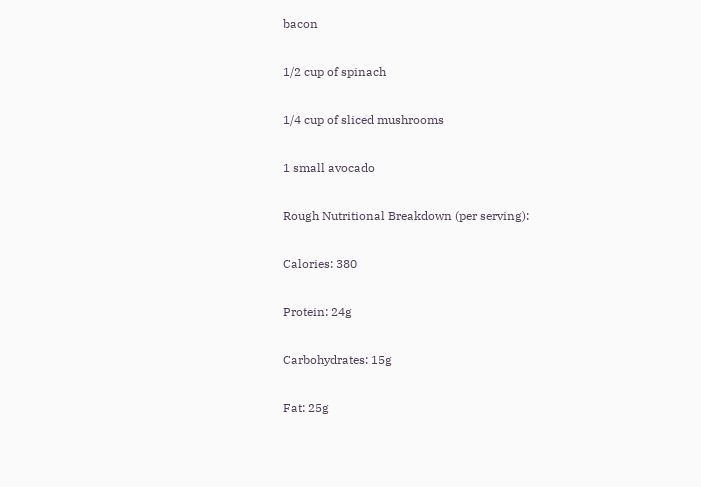bacon

1/2 cup of spinach

1/4 cup of sliced mushrooms

1 small avocado

Rough Nutritional Breakdown (per serving):

Calories: 380

Protein: 24g

Carbohydrates: 15g

Fat: 25g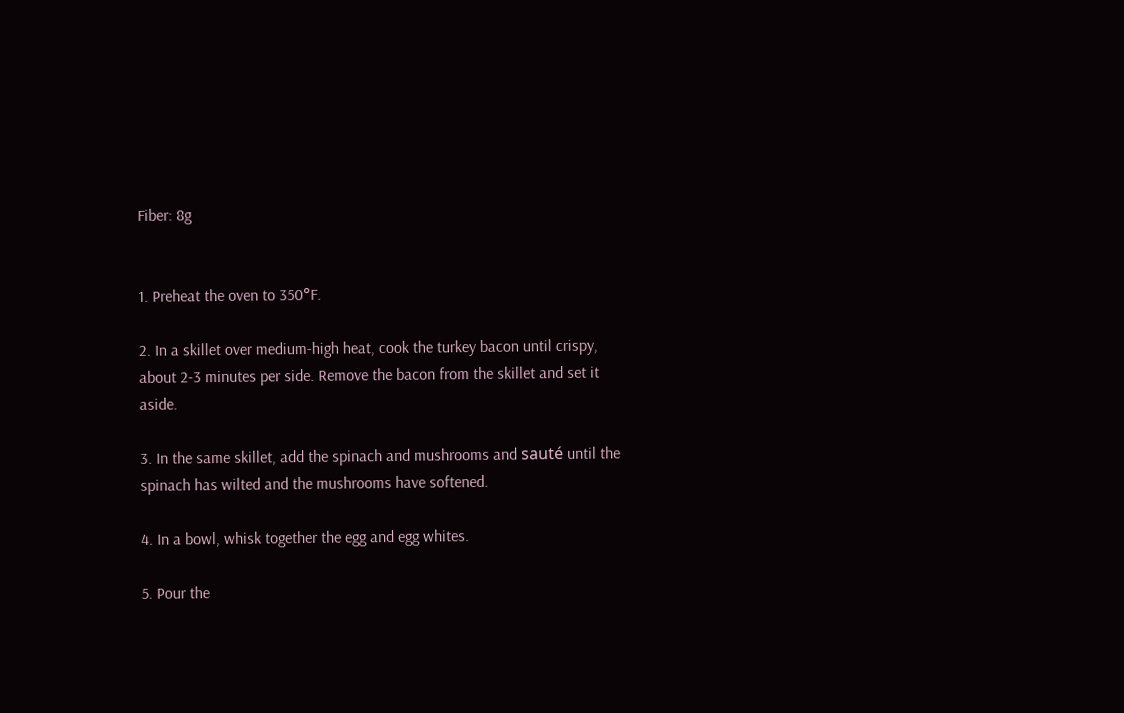Fiber: 8g


1. Preheat the oven to 350°F.

2. In a skillet over medium-high heat, cook the turkey bacon until crispy, about 2-3 minutes per side. Remove the bacon from the skillet and set it aside.

3. In the same skillet, add the spinach and mushrooms and sauté until the spinach has wilted and the mushrooms have softened.

4. In a bowl, whisk together the egg and egg whites.

5. Pour the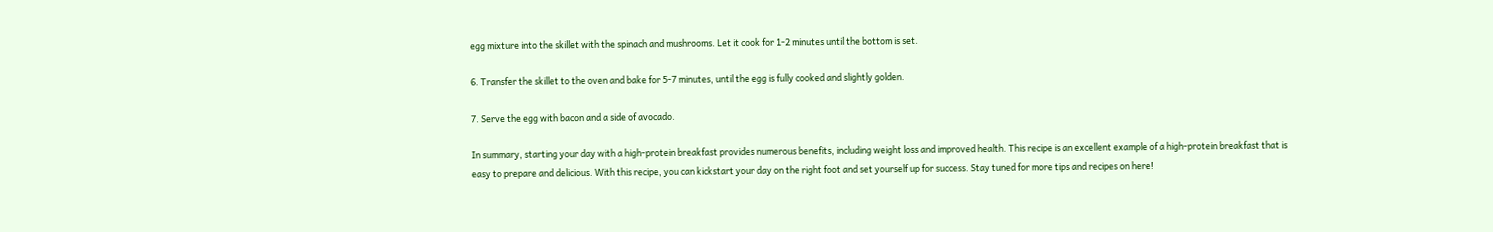egg mixture into the skillet with the spinach and mushrooms. Let it cook for 1-2 minutes until the bottom is set.

6. Transfer the skillet to the oven and bake for 5-7 minutes, until the egg is fully cooked and slightly golden.

7. Serve the egg with bacon and a side of avocado.

In summary, starting your day with a high-protein breakfast provides numerous benefits, including weight loss and improved health. This recipe is an excellent example of a high-protein breakfast that is easy to prepare and delicious. With this recipe, you can kickstart your day on the right foot and set yourself up for success. Stay tuned for more tips and recipes on here!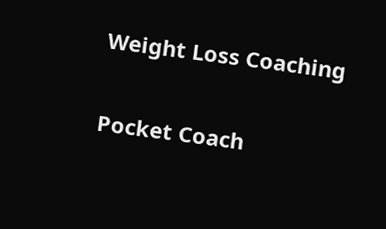Weight Loss Coaching

Pocket Coach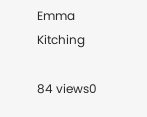Emma Kitching

84 views0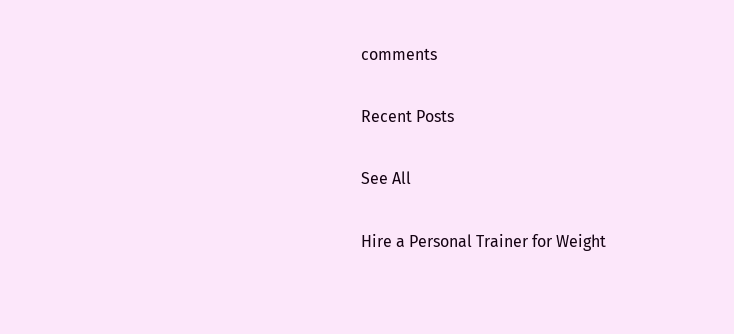comments

Recent Posts

See All

Hire a Personal Trainer for Weight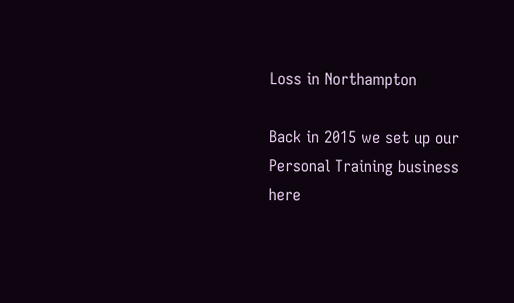Loss in Northampton

Back in 2015 we set up our Personal Training business here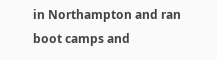in Northampton and ran boot camps and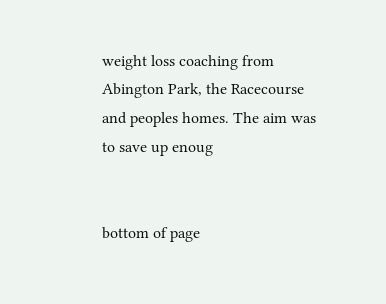weight loss coaching from Abington Park, the Racecourse and peoples homes. The aim was to save up enoug


bottom of page